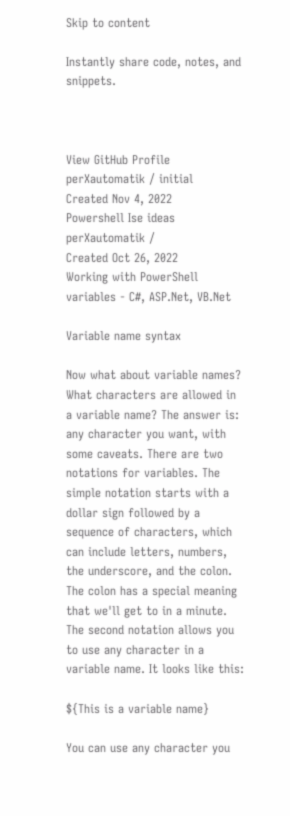Skip to content

Instantly share code, notes, and snippets.



View GitHub Profile
perXautomatik / initial
Created Nov 4, 2022
Powershell Ise ideas
perXautomatik /
Created Oct 26, 2022
Working with PowerShell variables - C#, ASP.Net, VB.Net

Variable name syntax

Now what about variable names? What characters are allowed in a variable name? The answer is: any character you want, with some caveats. There are two notations for variables. The simple notation starts with a dollar sign followed by a sequence of characters, which can include letters, numbers, the underscore, and the colon. The colon has a special meaning that we'll get to in a minute. The second notation allows you to use any character in a variable name. It looks like this:

${This is a variable name}

You can use any character you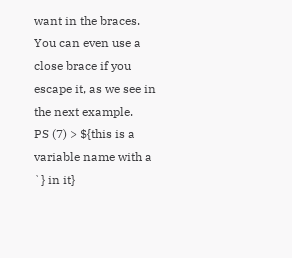want in the braces. You can even use a close brace if you escape it, as we see in the next example.
PS (7) > ${this is a variable name with a `} in it}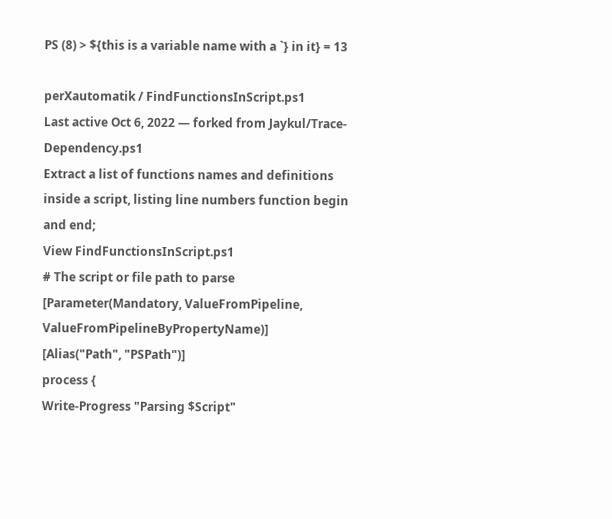PS (8) > ${this is a variable name with a `} in it} = 13

perXautomatik / FindFunctionsInScript.ps1
Last active Oct 6, 2022 — forked from Jaykul/Trace-Dependency.ps1
Extract a list of functions names and definitions inside a script, listing line numbers function begin and end;
View FindFunctionsInScript.ps1
# The script or file path to parse
[Parameter(Mandatory, ValueFromPipeline, ValueFromPipelineByPropertyName)]
[Alias("Path", "PSPath")]
process {
Write-Progress "Parsing $Script"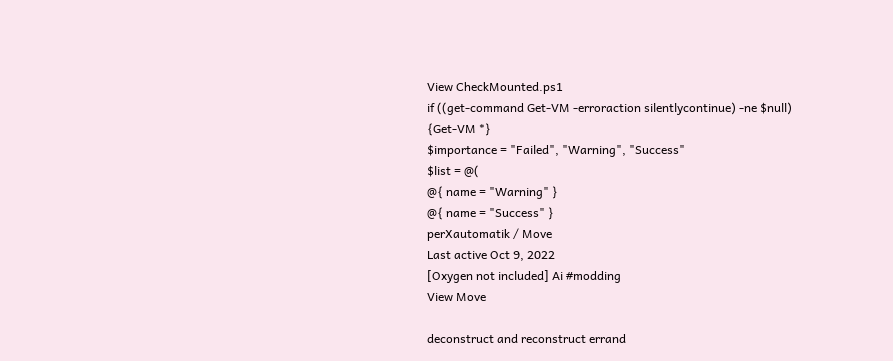View CheckMounted.ps1
if ((get-command Get-VM -erroraction silentlycontinue) -ne $null)
{Get-VM *}
$importance = "Failed", "Warning", "Success"
$list = @(
@{ name = "Warning" }
@{ name = "Success" }
perXautomatik / Move
Last active Oct 9, 2022
[Oxygen not included] Ai #modding
View Move

deconstruct and reconstruct errand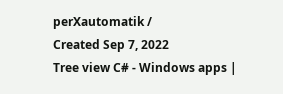perXautomatik /
Created Sep 7, 2022
Tree view C# - Windows apps |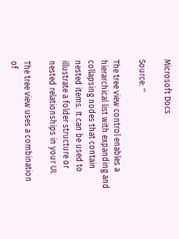Microsoft Docs

Source: ''

The tree view control enables a hierarchical list with expanding and collapsing nodes that contain nested items. It can be used to illustrate a folder structure or nested relationships in your UI.

The tree view uses a combination of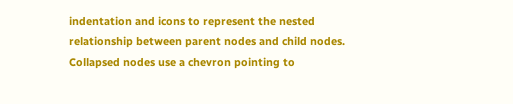indentation and icons to represent the nested relationship between parent nodes and child nodes. Collapsed nodes use a chevron pointing to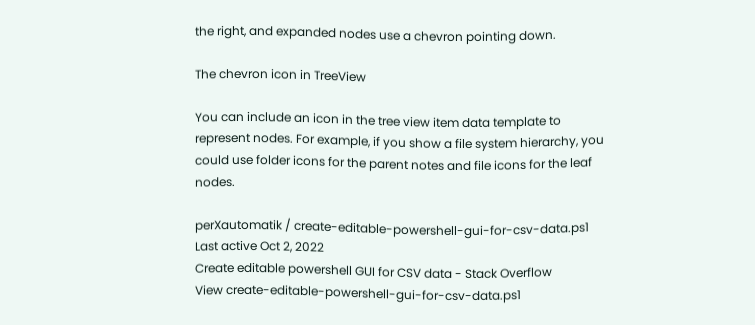the right, and expanded nodes use a chevron pointing down.

The chevron icon in TreeView

You can include an icon in the tree view item data template to represent nodes. For example, if you show a file system hierarchy, you could use folder icons for the parent notes and file icons for the leaf nodes.

perXautomatik / create-editable-powershell-gui-for-csv-data.ps1
Last active Oct 2, 2022
Create editable powershell GUI for CSV data - Stack Overflow
View create-editable-powershell-gui-for-csv-data.ps1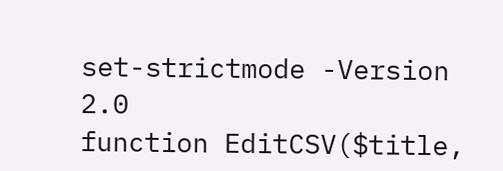set-strictmode -Version 2.0
function EditCSV($title,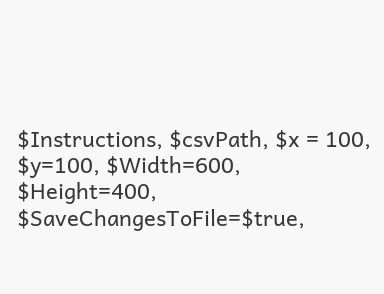$Instructions, $csvPath, $x = 100, $y=100, $Width=600, $Height=400, $SaveChangesToFile=$true,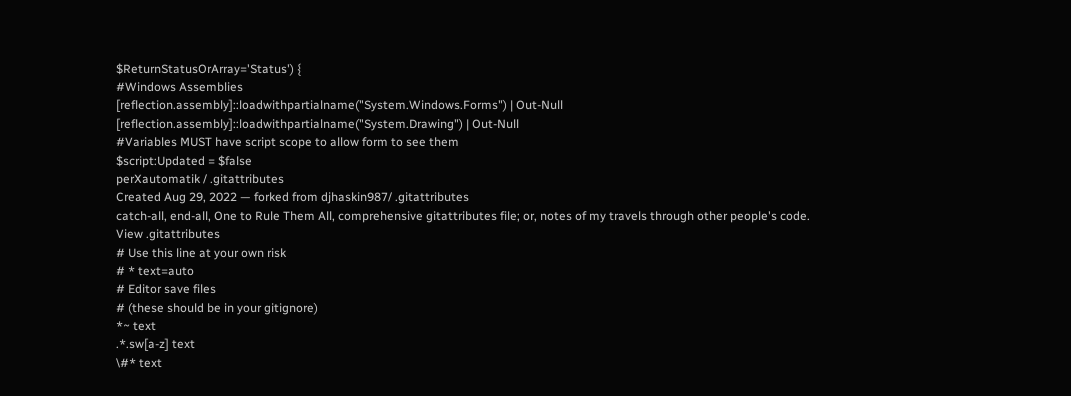$ReturnStatusOrArray='Status') {
#Windows Assemblies
[reflection.assembly]::loadwithpartialname("System.Windows.Forms") | Out-Null
[reflection.assembly]::loadwithpartialname("System.Drawing") | Out-Null
#Variables MUST have script scope to allow form to see them
$script:Updated = $false
perXautomatik / .gitattributes
Created Aug 29, 2022 — forked from djhaskin987/ .gitattributes
catch-all, end-all, One to Rule Them All, comprehensive gitattributes file; or, notes of my travels through other people's code.
View .gitattributes
# Use this line at your own risk
# * text=auto
# Editor save files
# (these should be in your gitignore)
*~ text
.*.sw[a-z] text
\#* text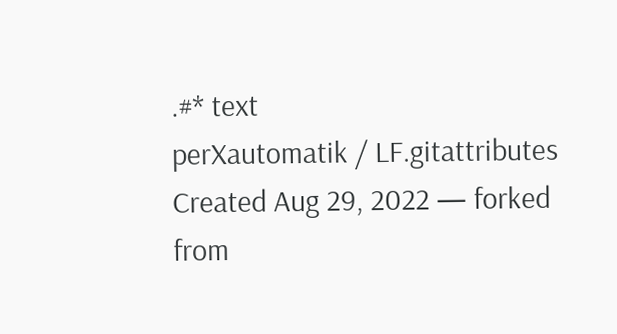.#* text
perXautomatik / LF.gitattributes
Created Aug 29, 2022 — forked from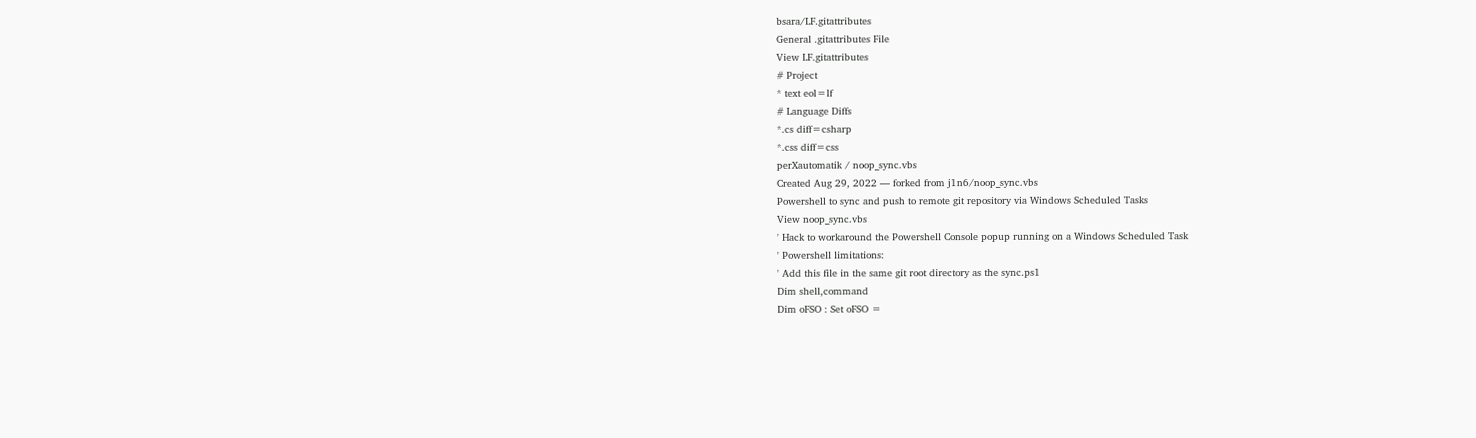bsara/LF.gitattributes
General .gitattributes File
View LF.gitattributes
# Project
* text eol=lf
# Language Diffs
*.cs diff=csharp
*.css diff=css
perXautomatik / noop_sync.vbs
Created Aug 29, 2022 — forked from j1n6/noop_sync.vbs
Powershell to sync and push to remote git repository via Windows Scheduled Tasks
View noop_sync.vbs
' Hack to workaround the Powershell Console popup running on a Windows Scheduled Task
' Powershell limitations:
' Add this file in the same git root directory as the sync.ps1
Dim shell,command
Dim oFSO : Set oFSO =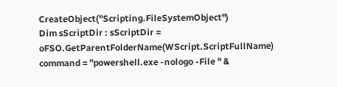CreateObject("Scripting.FileSystemObject")
Dim sScriptDir : sScriptDir = oFSO.GetParentFolderName(WScript.ScriptFullName)
command = "powershell.exe -nologo -File " &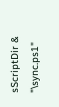sScriptDir & "\sync.ps1"